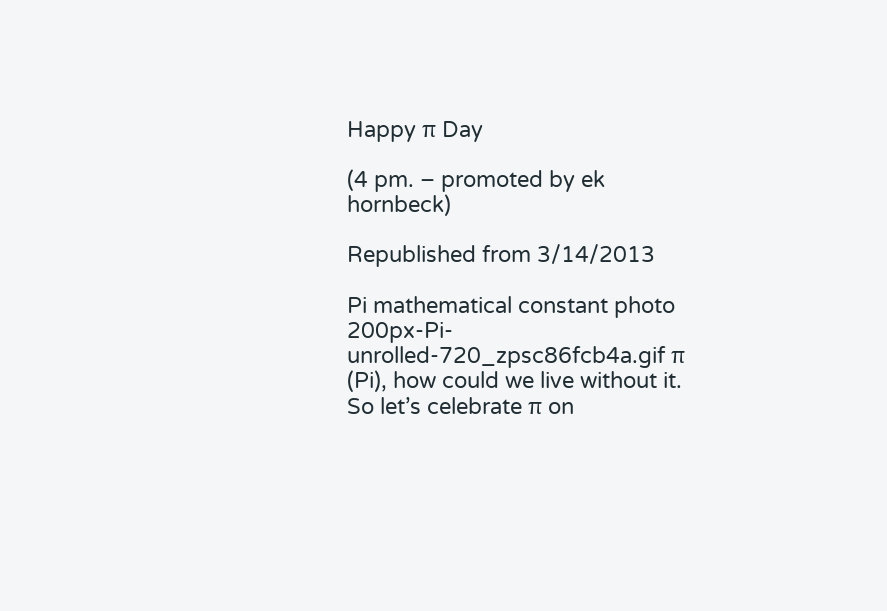Happy π Day

(4 pm. – promoted by ek hornbeck)

Republished from 3/14/2013

Pi mathematical constant photo 200px-Pi-unrolled-720_zpsc86fcb4a.gif π (Pi), how could we live without it. So let’s celebrate π on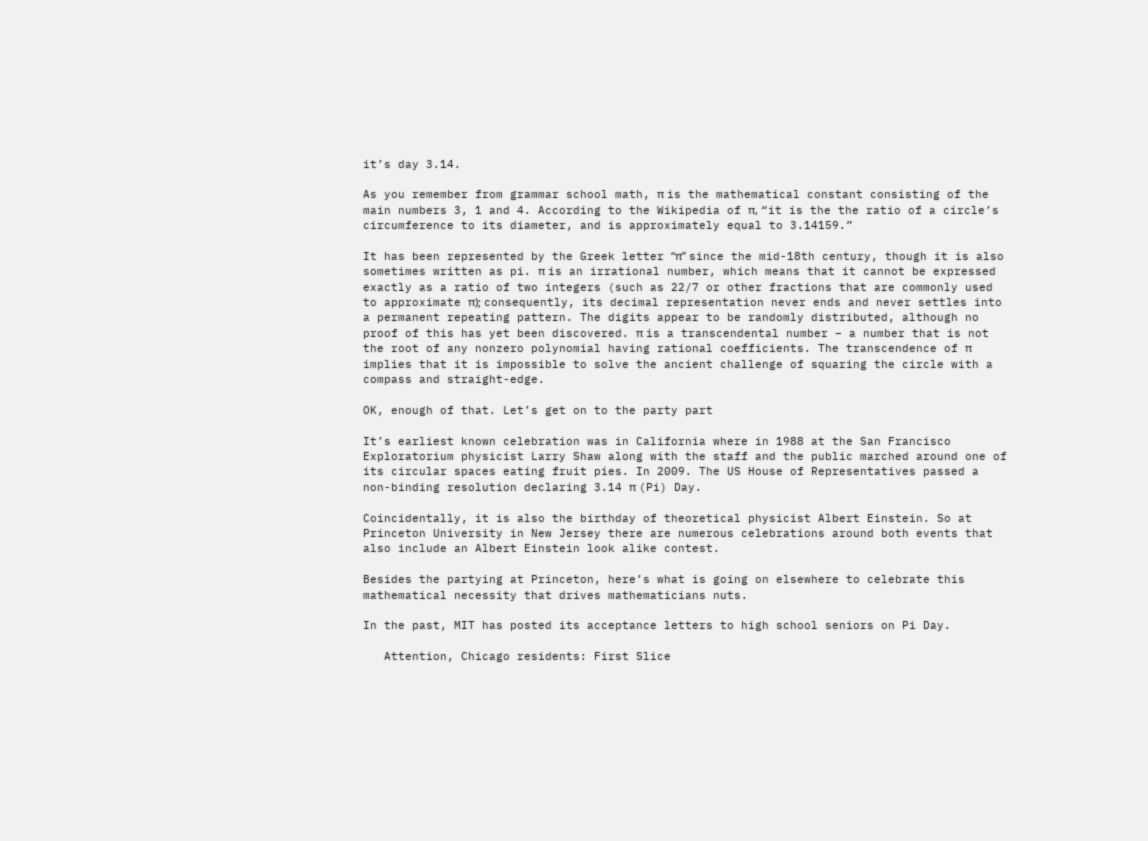it’s day 3.14.

As you remember from grammar school math, π is the mathematical constant consisting of the main numbers 3, 1 and 4. According to the Wikipedia of π, “it is the the ratio of a circle’s circumference to its diameter, and is approximately equal to 3.14159.”

It has been represented by the Greek letter “π” since the mid-18th century, though it is also sometimes written as pi. π is an irrational number, which means that it cannot be expressed exactly as a ratio of two integers (such as 22/7 or other fractions that are commonly used to approximate π); consequently, its decimal representation never ends and never settles into a permanent repeating pattern. The digits appear to be randomly distributed, although no proof of this has yet been discovered. π is a transcendental number – a number that is not the root of any nonzero polynomial having rational coefficients. The transcendence of π implies that it is impossible to solve the ancient challenge of squaring the circle with a compass and straight-edge.

OK, enough of that. Let’s get on to the party part

It’s earliest known celebration was in California where in 1988 at the San Francisco Exploratorium physicist Larry Shaw along with the staff and the public marched around one of its circular spaces eating fruit pies. In 2009. The US House of Representatives passed a non-binding resolution declaring 3.14 π (Pi) Day.

Coincidentally, it is also the birthday of theoretical physicist Albert Einstein. So at Princeton University in New Jersey there are numerous celebrations around both events that also include an Albert Einstein look alike contest.

Besides the partying at Princeton, here’s what is going on elsewhere to celebrate this mathematical necessity that drives mathematicians nuts.

In the past, MIT has posted its acceptance letters to high school seniors on Pi Day.

   Attention, Chicago residents: First Slice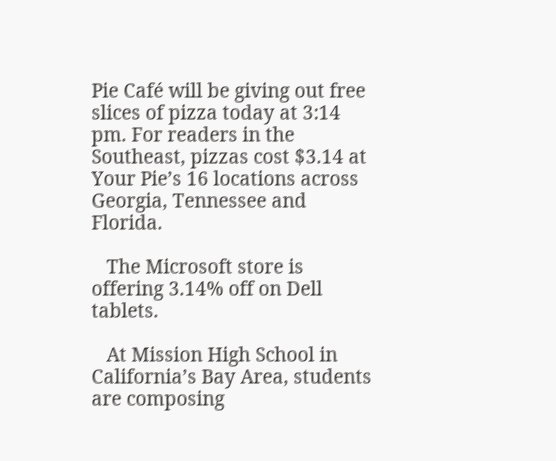Pie Café will be giving out free slices of pizza today at 3:14 pm. For readers in the Southeast, pizzas cost $3.14 at Your Pie’s 16 locations across Georgia, Tennessee and Florida.

   The Microsoft store is offering 3.14% off on Dell tablets.

   At Mission High School in California’s Bay Area, students are composing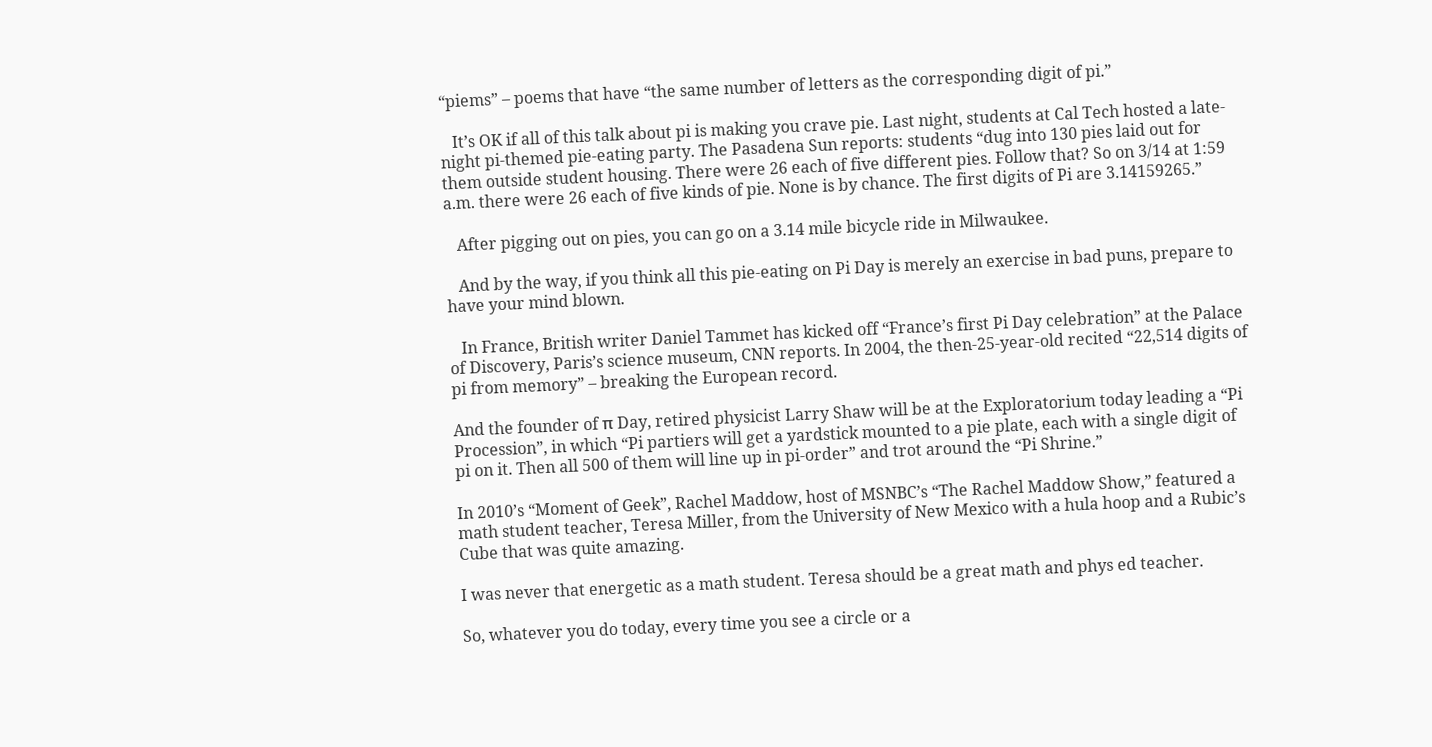“piems” – poems that have “the same number of letters as the corresponding digit of pi.”

   It’s OK if all of this talk about pi is making you crave pie. Last night, students at Cal Tech hosted a late-night pi-themed pie-eating party. The Pasadena Sun reports: students “dug into 130 pies laid out for them outside student housing. There were 26 each of five different pies. Follow that? So on 3/14 at 1:59 a.m. there were 26 each of five kinds of pie. None is by chance. The first digits of Pi are 3.14159265.”

   After pigging out on pies, you can go on a 3.14 mile bicycle ride in Milwaukee.

   And by the way, if you think all this pie-eating on Pi Day is merely an exercise in bad puns, prepare to have your mind blown.

   In France, British writer Daniel Tammet has kicked off “France’s first Pi Day celebration” at the Palace of Discovery, Paris’s science museum, CNN reports. In 2004, the then-25-year-old recited “22,514 digits of pi from memory” – breaking the European record.

And the founder of π Day, retired physicist Larry Shaw will be at the Exploratorium today leading a “Pi Procession”, in which “Pi partiers will get a yardstick mounted to a pie plate, each with a single digit of pi on it. Then all 500 of them will line up in pi-order” and trot around the “Pi Shrine.”

In 2010’s “Moment of Geek”, Rachel Maddow, host of MSNBC’s “The Rachel Maddow Show,” featured a math student teacher, Teresa Miller, from the University of New Mexico with a hula hoop and a Rubic’s Cube that was quite amazing.

I was never that energetic as a math student. Teresa should be a great math and phys ed teacher.

So, whatever you do today, every time you see a circle or a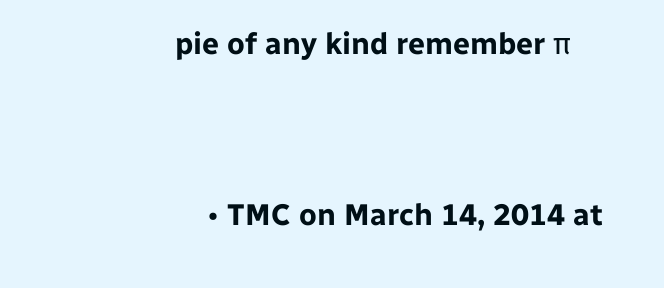pie of any kind remember π


    • TMC on March 14, 2014 at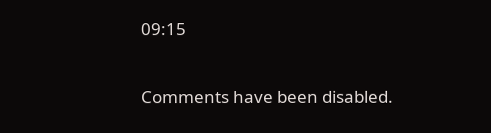09:15

Comments have been disabled.